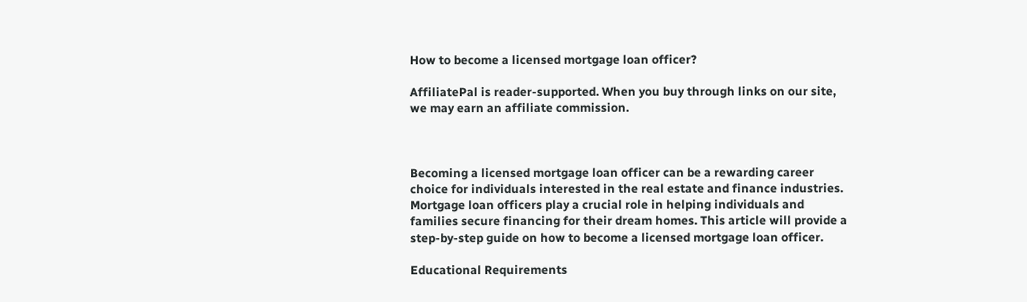How to become a licensed mortgage loan officer?

AffiliatePal is reader-supported. When you buy through links on our site, we may earn an affiliate commission.



Becoming a licensed mortgage loan officer can be a rewarding career choice for individuals interested in the real estate and finance industries. Mortgage loan officers play a crucial role in helping individuals and families secure financing for their dream homes. This article will provide a step-by-step guide on how to become a licensed mortgage loan officer.

Educational Requirements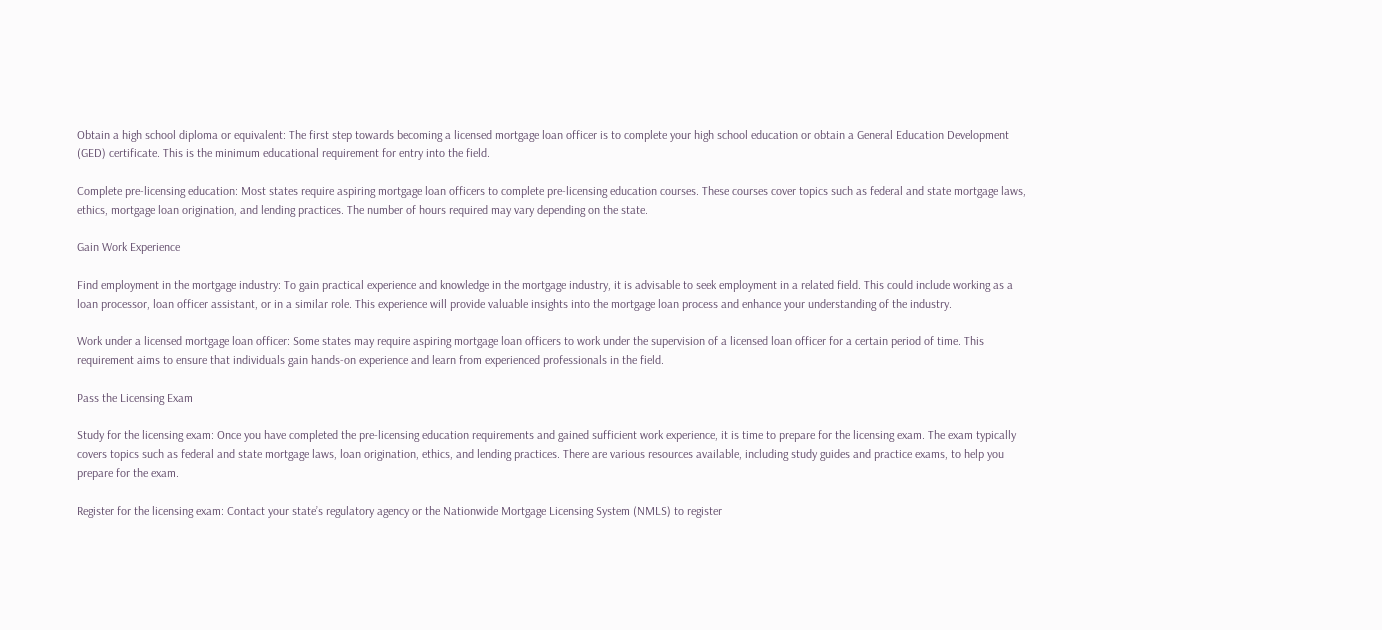Obtain a high school diploma or equivalent: The first step towards becoming a licensed mortgage loan officer is to complete your high school education or obtain a General Education Development (GED) certificate. This is the minimum educational requirement for entry into the field.

Complete pre-licensing education: Most states require aspiring mortgage loan officers to complete pre-licensing education courses. These courses cover topics such as federal and state mortgage laws, ethics, mortgage loan origination, and lending practices. The number of hours required may vary depending on the state.

Gain Work Experience

Find employment in the mortgage industry: To gain practical experience and knowledge in the mortgage industry, it is advisable to seek employment in a related field. This could include working as a loan processor, loan officer assistant, or in a similar role. This experience will provide valuable insights into the mortgage loan process and enhance your understanding of the industry.

Work under a licensed mortgage loan officer: Some states may require aspiring mortgage loan officers to work under the supervision of a licensed loan officer for a certain period of time. This requirement aims to ensure that individuals gain hands-on experience and learn from experienced professionals in the field.

Pass the Licensing Exam

Study for the licensing exam: Once you have completed the pre-licensing education requirements and gained sufficient work experience, it is time to prepare for the licensing exam. The exam typically covers topics such as federal and state mortgage laws, loan origination, ethics, and lending practices. There are various resources available, including study guides and practice exams, to help you prepare for the exam.

Register for the licensing exam: Contact your state’s regulatory agency or the Nationwide Mortgage Licensing System (NMLS) to register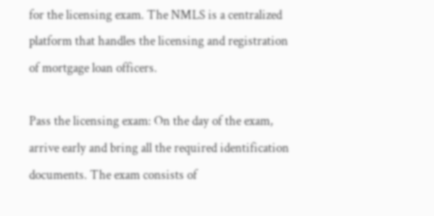for the licensing exam. The NMLS is a centralized platform that handles the licensing and registration of mortgage loan officers.

Pass the licensing exam: On the day of the exam, arrive early and bring all the required identification documents. The exam consists of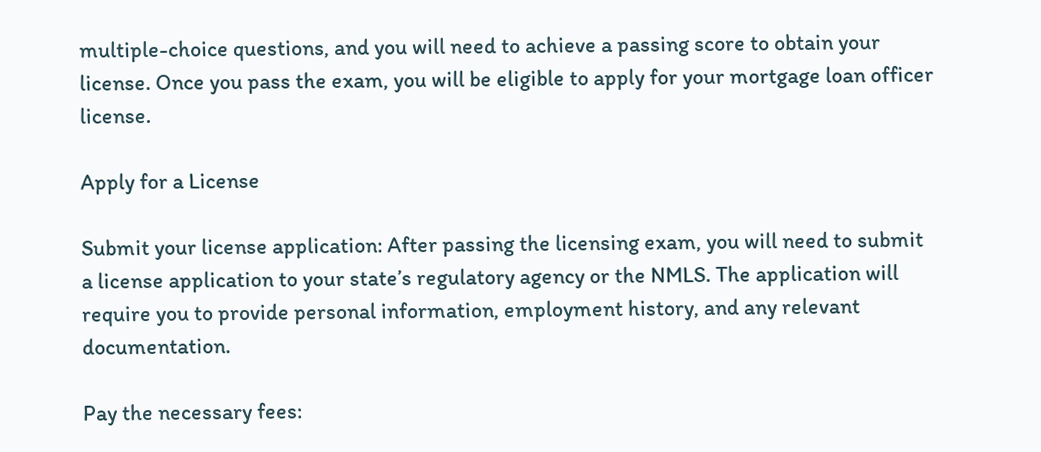multiple-choice questions, and you will need to achieve a passing score to obtain your license. Once you pass the exam, you will be eligible to apply for your mortgage loan officer license.

Apply for a License

Submit your license application: After passing the licensing exam, you will need to submit a license application to your state’s regulatory agency or the NMLS. The application will require you to provide personal information, employment history, and any relevant documentation.

Pay the necessary fees: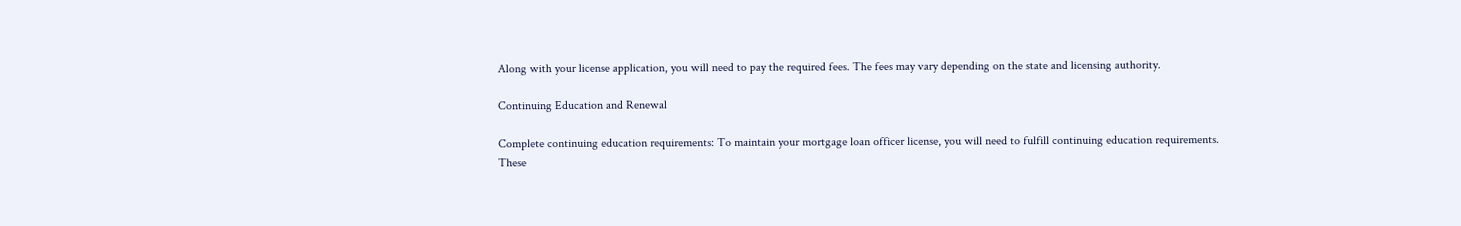Along with your license application, you will need to pay the required fees. The fees may vary depending on the state and licensing authority.

Continuing Education and Renewal

Complete continuing education requirements: To maintain your mortgage loan officer license, you will need to fulfill continuing education requirements. These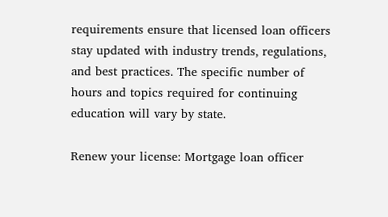requirements ensure that licensed loan officers stay updated with industry trends, regulations, and best practices. The specific number of hours and topics required for continuing education will vary by state.

Renew your license: Mortgage loan officer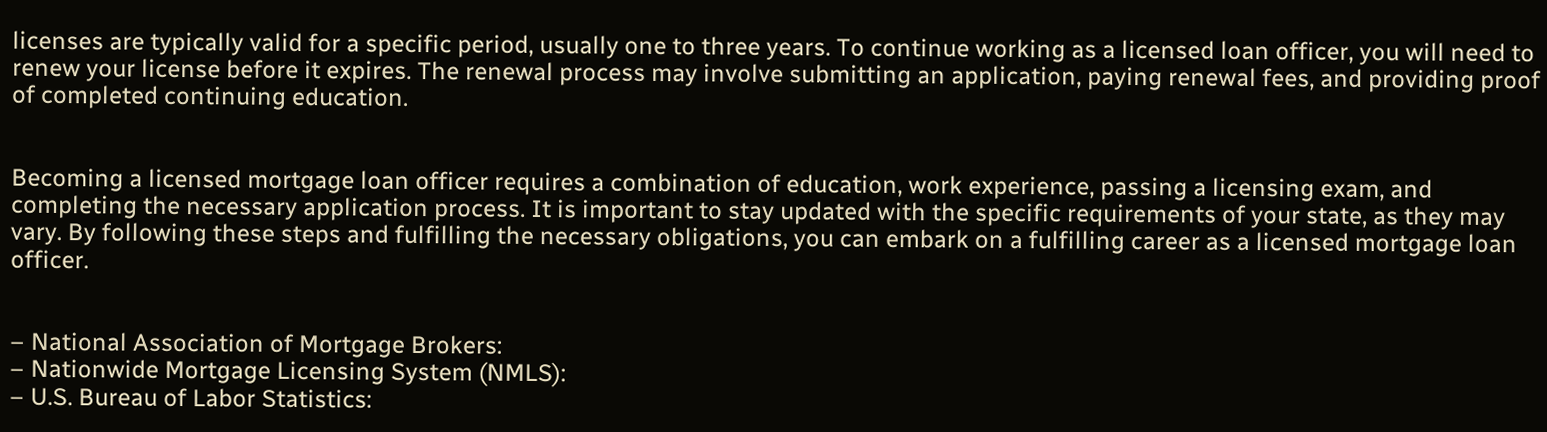licenses are typically valid for a specific period, usually one to three years. To continue working as a licensed loan officer, you will need to renew your license before it expires. The renewal process may involve submitting an application, paying renewal fees, and providing proof of completed continuing education.


Becoming a licensed mortgage loan officer requires a combination of education, work experience, passing a licensing exam, and completing the necessary application process. It is important to stay updated with the specific requirements of your state, as they may vary. By following these steps and fulfilling the necessary obligations, you can embark on a fulfilling career as a licensed mortgage loan officer.


– National Association of Mortgage Brokers:
– Nationwide Mortgage Licensing System (NMLS):
– U.S. Bureau of Labor Statistics: